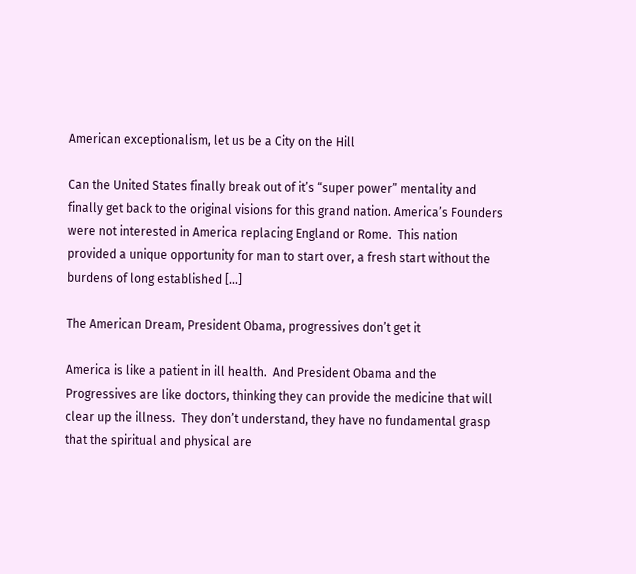American exceptionalism, let us be a City on the Hill

Can the United States finally break out of it’s “super power” mentality and finally get back to the original visions for this grand nation. America’s Founders were not interested in America replacing England or Rome.  This nation provided a unique opportunity for man to start over, a fresh start without the burdens of long established […]

The American Dream, President Obama, progressives don’t get it

America is like a patient in ill health.  And President Obama and the Progressives are like doctors, thinking they can provide the medicine that will clear up the illness.  They don’t understand, they have no fundamental grasp that the spiritual and physical are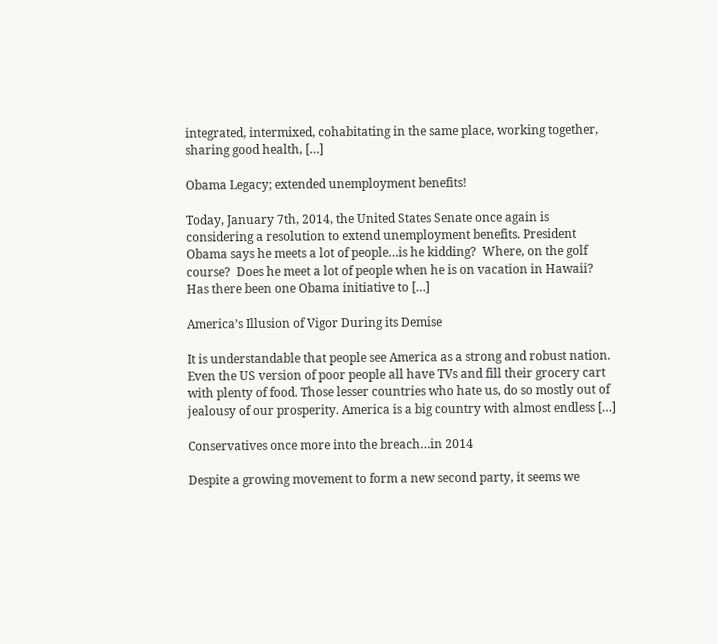integrated, intermixed, cohabitating in the same place, working together, sharing good health, […]

Obama Legacy; extended unemployment benefits!

Today, January 7th, 2014, the United States Senate once again is considering a resolution to extend unemployment benefits. President Obama says he meets a lot of people…is he kidding?  Where, on the golf course?  Does he meet a lot of people when he is on vacation in Hawaii? Has there been one Obama initiative to […]

America’s Illusion of Vigor During its Demise

It is understandable that people see America as a strong and robust nation. Even the US version of poor people all have TVs and fill their grocery cart with plenty of food. Those lesser countries who hate us, do so mostly out of jealousy of our prosperity. America is a big country with almost endless […]

Conservatives once more into the breach…in 2014

Despite a growing movement to form a new second party, it seems we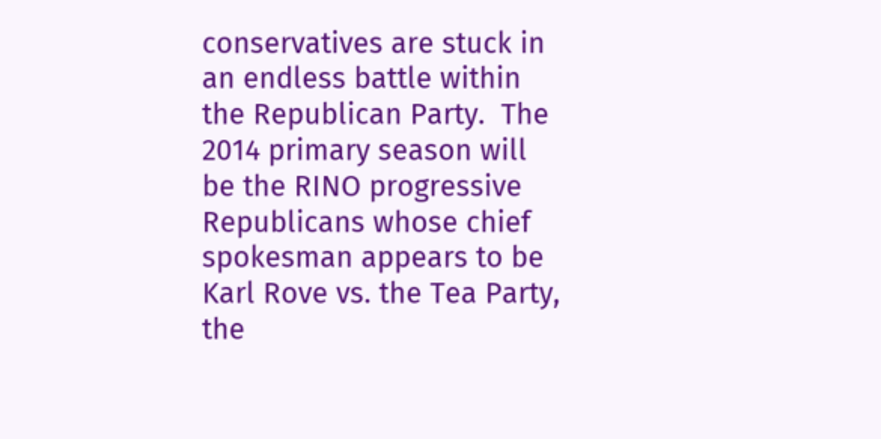conservatives are stuck in an endless battle within the Republican Party.  The 2014 primary season will be the RINO progressive Republicans whose chief spokesman appears to be Karl Rove vs. the Tea Party, the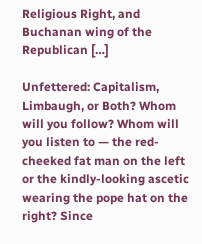Religious Right, and Buchanan wing of the Republican […]

Unfettered: Capitalism, Limbaugh, or Both? Whom will you follow? Whom will you listen to — the red-cheeked fat man on the left or the kindly-looking ascetic wearing the pope hat on the right? Since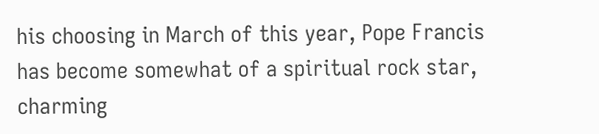his choosing in March of this year, Pope Francis has become somewhat of a spiritual rock star, charming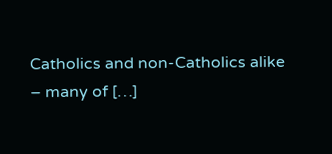Catholics and non-Catholics alike – many of […]